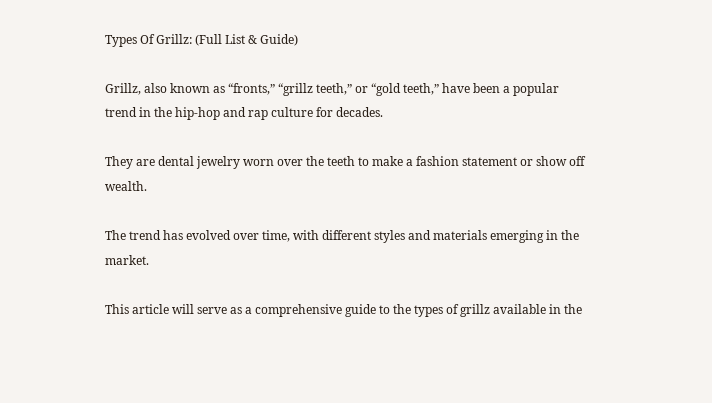Types Of Grillz: (Full List & Guide)

Grillz, also known as “fronts,” “grillz teeth,” or “gold teeth,” have been a popular trend in the hip-hop and rap culture for decades.

They are dental jewelry worn over the teeth to make a fashion statement or show off wealth.

The trend has evolved over time, with different styles and materials emerging in the market.

This article will serve as a comprehensive guide to the types of grillz available in the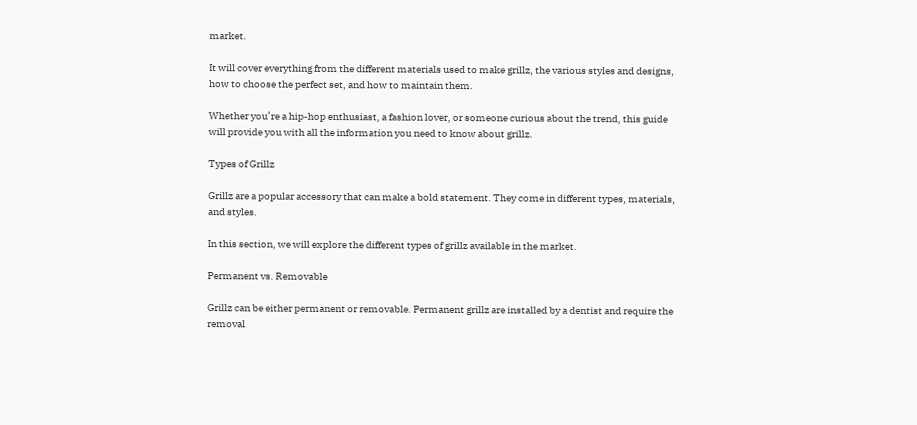market.

It will cover everything from the different materials used to make grillz, the various styles and designs, how to choose the perfect set, and how to maintain them.

Whether you’re a hip-hop enthusiast, a fashion lover, or someone curious about the trend, this guide will provide you with all the information you need to know about grillz.

Types of Grillz

Grillz are a popular accessory that can make a bold statement. They come in different types, materials, and styles.

In this section, we will explore the different types of grillz available in the market.

Permanent vs. Removable

Grillz can be either permanent or removable. Permanent grillz are installed by a dentist and require the removal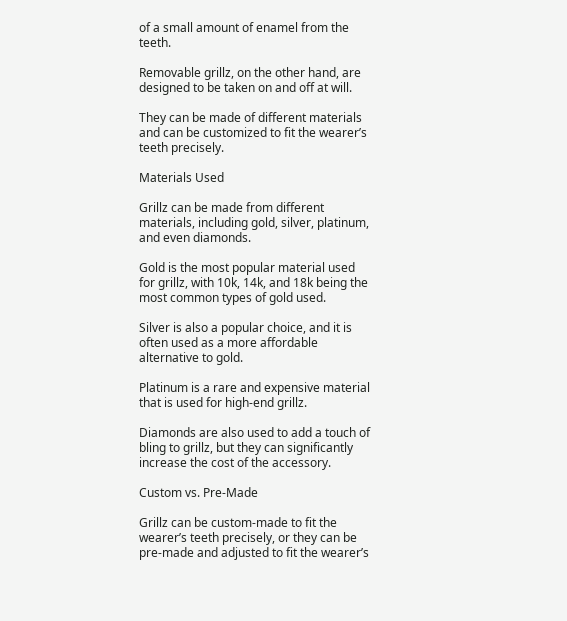of a small amount of enamel from the teeth.

Removable grillz, on the other hand, are designed to be taken on and off at will.

They can be made of different materials and can be customized to fit the wearer’s teeth precisely.

Materials Used

Grillz can be made from different materials, including gold, silver, platinum, and even diamonds.

Gold is the most popular material used for grillz, with 10k, 14k, and 18k being the most common types of gold used.

Silver is also a popular choice, and it is often used as a more affordable alternative to gold.

Platinum is a rare and expensive material that is used for high-end grillz.

Diamonds are also used to add a touch of bling to grillz, but they can significantly increase the cost of the accessory.

Custom vs. Pre-Made

Grillz can be custom-made to fit the wearer’s teeth precisely, or they can be pre-made and adjusted to fit the wearer’s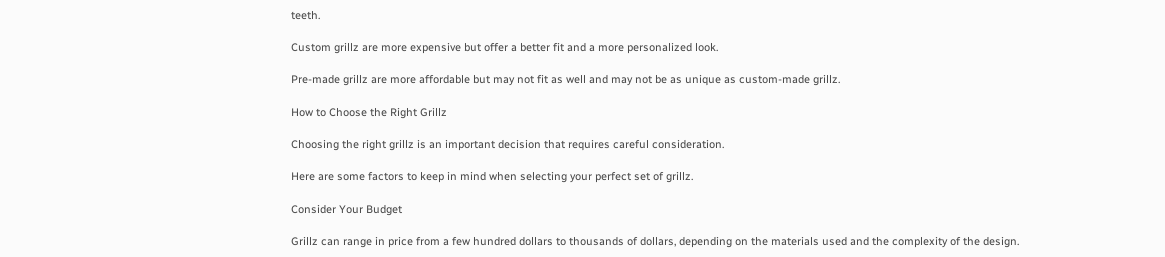teeth.

Custom grillz are more expensive but offer a better fit and a more personalized look.

Pre-made grillz are more affordable but may not fit as well and may not be as unique as custom-made grillz.

How to Choose the Right Grillz

Choosing the right grillz is an important decision that requires careful consideration.

Here are some factors to keep in mind when selecting your perfect set of grillz.

Consider Your Budget

Grillz can range in price from a few hundred dollars to thousands of dollars, depending on the materials used and the complexity of the design.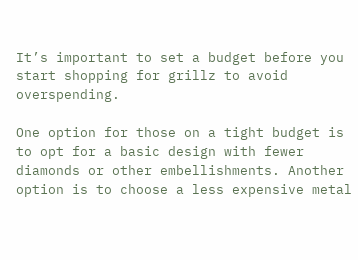It’s important to set a budget before you start shopping for grillz to avoid overspending.

One option for those on a tight budget is to opt for a basic design with fewer diamonds or other embellishments. Another option is to choose a less expensive metal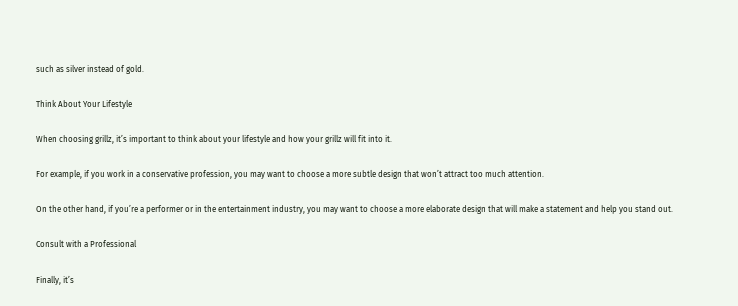such as silver instead of gold.

Think About Your Lifestyle

When choosing grillz, it’s important to think about your lifestyle and how your grillz will fit into it.

For example, if you work in a conservative profession, you may want to choose a more subtle design that won’t attract too much attention.

On the other hand, if you’re a performer or in the entertainment industry, you may want to choose a more elaborate design that will make a statement and help you stand out.

Consult with a Professional

Finally, it’s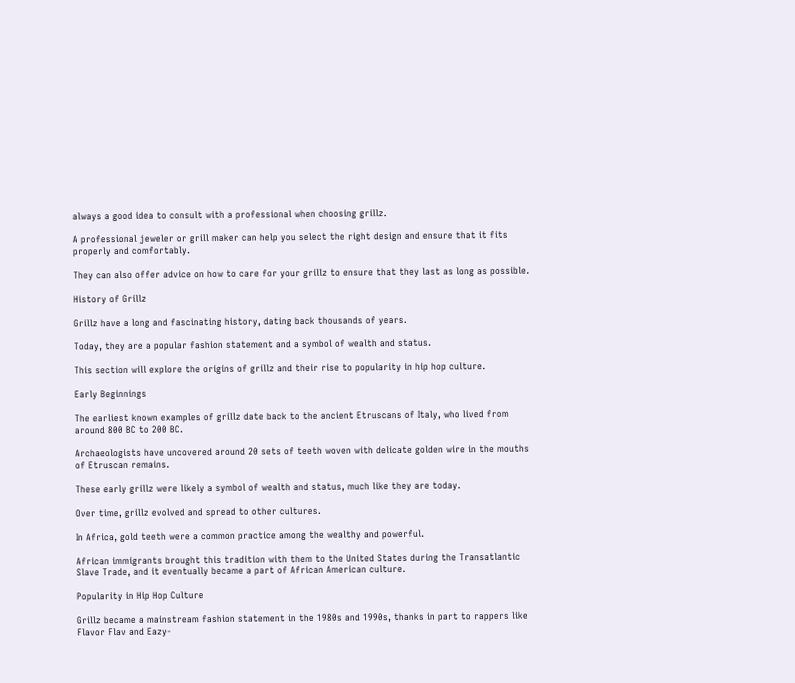always a good idea to consult with a professional when choosing grillz.

A professional jeweler or grill maker can help you select the right design and ensure that it fits properly and comfortably.

They can also offer advice on how to care for your grillz to ensure that they last as long as possible.

History of Grillz

Grillz have a long and fascinating history, dating back thousands of years.

Today, they are a popular fashion statement and a symbol of wealth and status.

This section will explore the origins of grillz and their rise to popularity in hip hop culture.

Early Beginnings

The earliest known examples of grillz date back to the ancient Etruscans of Italy, who lived from around 800 BC to 200 BC.

Archaeologists have uncovered around 20 sets of teeth woven with delicate golden wire in the mouths of Etruscan remains.

These early grillz were likely a symbol of wealth and status, much like they are today.

Over time, grillz evolved and spread to other cultures.

In Africa, gold teeth were a common practice among the wealthy and powerful.

African immigrants brought this tradition with them to the United States during the Transatlantic Slave Trade, and it eventually became a part of African American culture.

Popularity in Hip Hop Culture

Grillz became a mainstream fashion statement in the 1980s and 1990s, thanks in part to rappers like Flavor Flav and Eazy-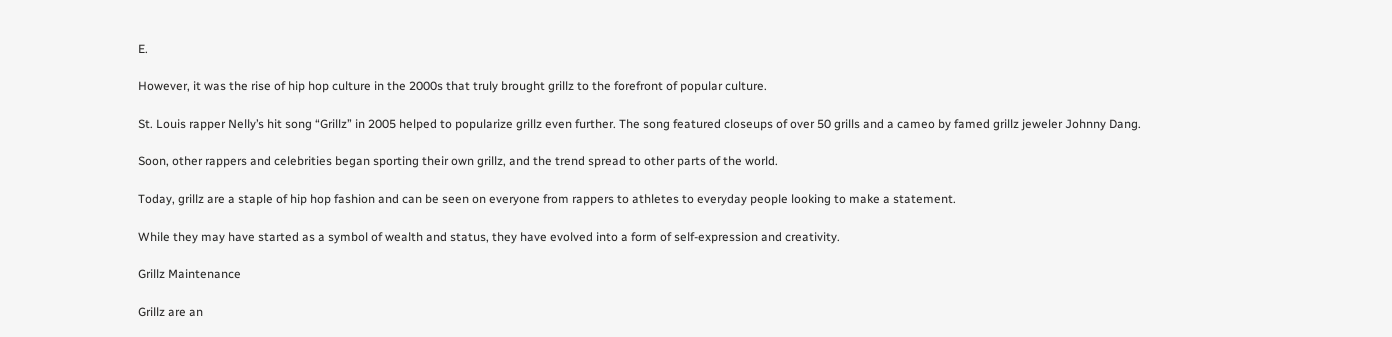E.

However, it was the rise of hip hop culture in the 2000s that truly brought grillz to the forefront of popular culture.

St. Louis rapper Nelly’s hit song “Grillz” in 2005 helped to popularize grillz even further. The song featured closeups of over 50 grills and a cameo by famed grillz jeweler Johnny Dang.

Soon, other rappers and celebrities began sporting their own grillz, and the trend spread to other parts of the world.

Today, grillz are a staple of hip hop fashion and can be seen on everyone from rappers to athletes to everyday people looking to make a statement.

While they may have started as a symbol of wealth and status, they have evolved into a form of self-expression and creativity.

Grillz Maintenance

Grillz are an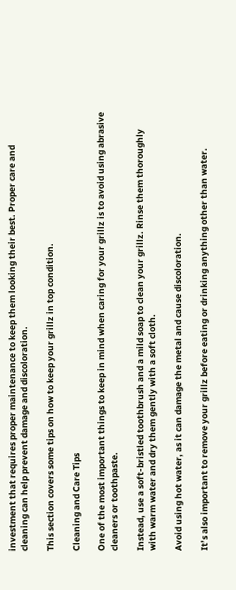investment that requires proper maintenance to keep them looking their best. Proper care and cleaning can help prevent damage and discoloration.

This section covers some tips on how to keep your grillz in top condition.

Cleaning and Care Tips

One of the most important things to keep in mind when caring for your grillz is to avoid using abrasive cleaners or toothpaste.

Instead, use a soft-bristled toothbrush and a mild soap to clean your grillz. Rinse them thoroughly with warm water and dry them gently with a soft cloth.

Avoid using hot water, as it can damage the metal and cause discoloration.

It’s also important to remove your grillz before eating or drinking anything other than water.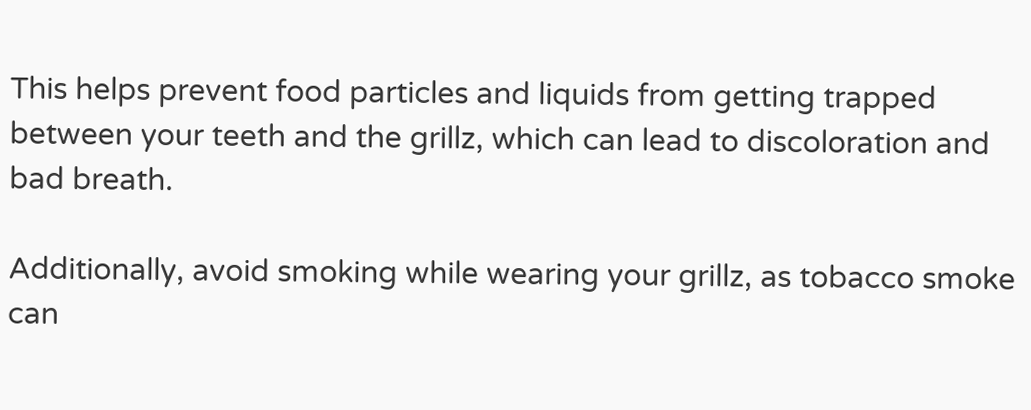This helps prevent food particles and liquids from getting trapped between your teeth and the grillz, which can lead to discoloration and bad breath.

Additionally, avoid smoking while wearing your grillz, as tobacco smoke can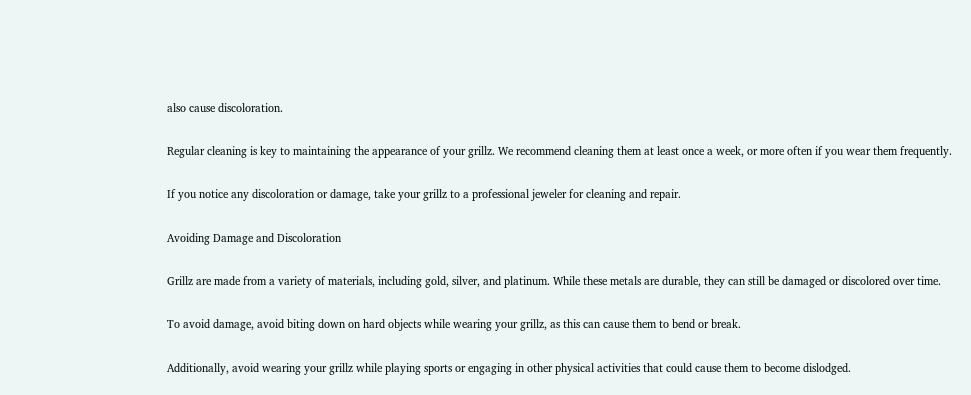also cause discoloration.

Regular cleaning is key to maintaining the appearance of your grillz. We recommend cleaning them at least once a week, or more often if you wear them frequently.

If you notice any discoloration or damage, take your grillz to a professional jeweler for cleaning and repair.

Avoiding Damage and Discoloration

Grillz are made from a variety of materials, including gold, silver, and platinum. While these metals are durable, they can still be damaged or discolored over time.

To avoid damage, avoid biting down on hard objects while wearing your grillz, as this can cause them to bend or break.

Additionally, avoid wearing your grillz while playing sports or engaging in other physical activities that could cause them to become dislodged.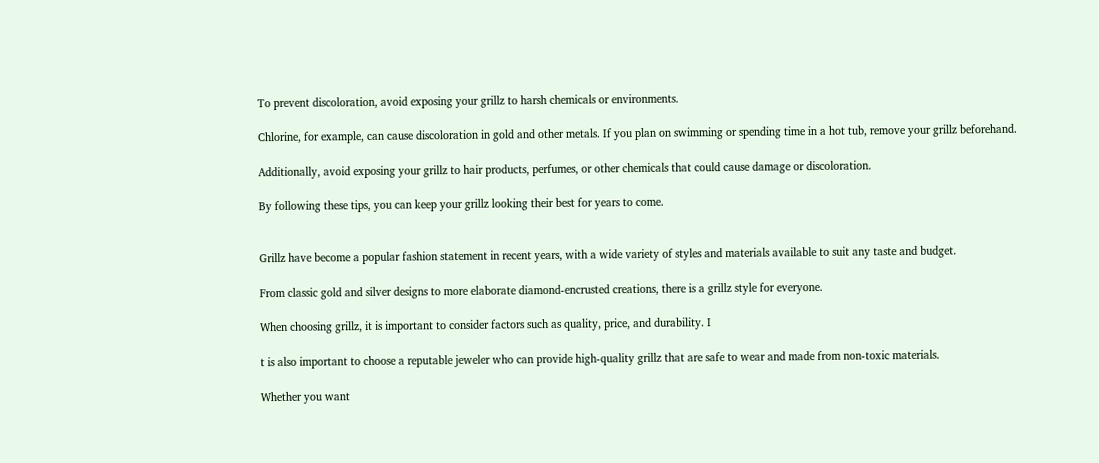To prevent discoloration, avoid exposing your grillz to harsh chemicals or environments.

Chlorine, for example, can cause discoloration in gold and other metals. If you plan on swimming or spending time in a hot tub, remove your grillz beforehand.

Additionally, avoid exposing your grillz to hair products, perfumes, or other chemicals that could cause damage or discoloration.

By following these tips, you can keep your grillz looking their best for years to come.


Grillz have become a popular fashion statement in recent years, with a wide variety of styles and materials available to suit any taste and budget.

From classic gold and silver designs to more elaborate diamond-encrusted creations, there is a grillz style for everyone.

When choosing grillz, it is important to consider factors such as quality, price, and durability. I

t is also important to choose a reputable jeweler who can provide high-quality grillz that are safe to wear and made from non-toxic materials.

Whether you want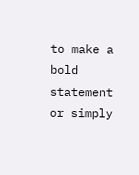to make a bold statement or simply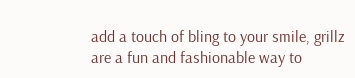add a touch of bling to your smile, grillz are a fun and fashionable way to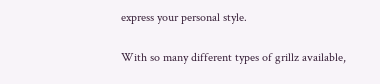express your personal style.

With so many different types of grillz available,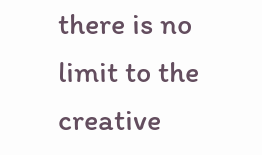there is no limit to the creative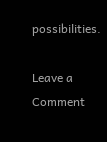possibilities.

Leave a Comment